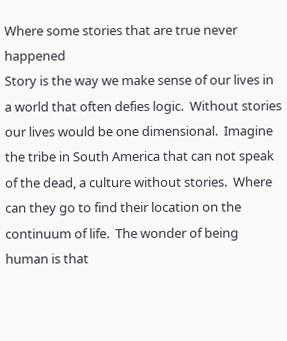Where some stories that are true never happened
Story is the way we make sense of our lives in a world that often defies logic.  Without stories our lives would be one dimensional.  Imagine the tribe in South America that can not speak of the dead, a culture without stories.  Where can they go to find their location on the continuum of life.  The wonder of being human is that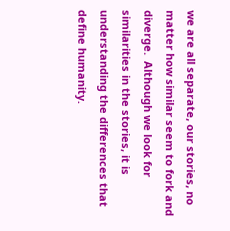we are all separate, our stories, no matter how similar seem to fork and diverge.  Although we look for similarities in the stories, it is understanding the differences that define humanity.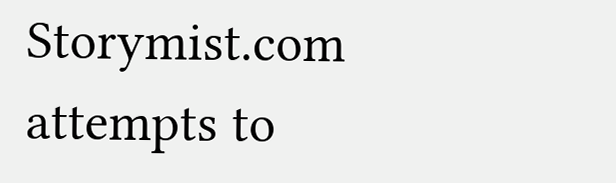Storymist.com attempts to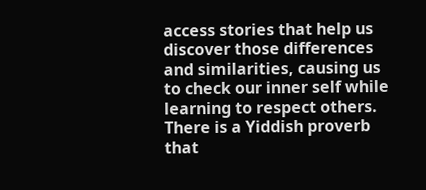access stories that help us discover those differences and similarities, causing us to check our inner self while learning to respect others.  There is a Yiddish proverb that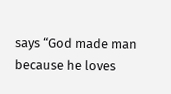says “God made man because he loves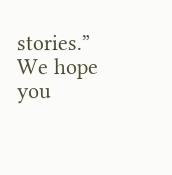stories.”  We hope you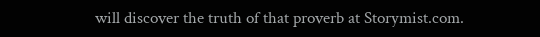will discover the truth of that proverb at Storymist.com.